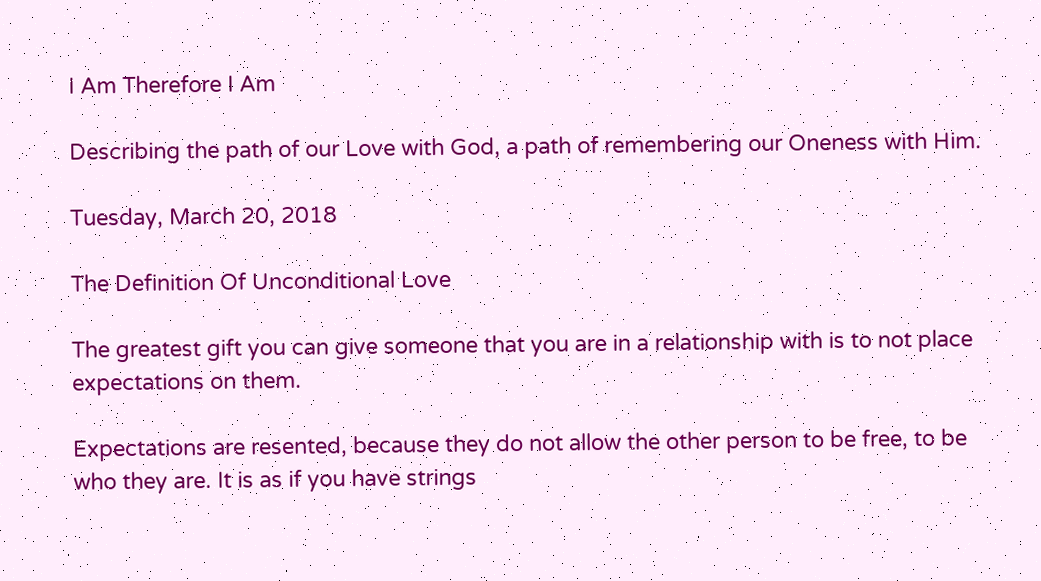I Am Therefore I Am

Describing the path of our Love with God, a path of remembering our Oneness with Him.

Tuesday, March 20, 2018

The Definition Of Unconditional Love

The greatest gift you can give someone that you are in a relationship with is to not place expectations on them.

Expectations are resented, because they do not allow the other person to be free, to be who they are. It is as if you have strings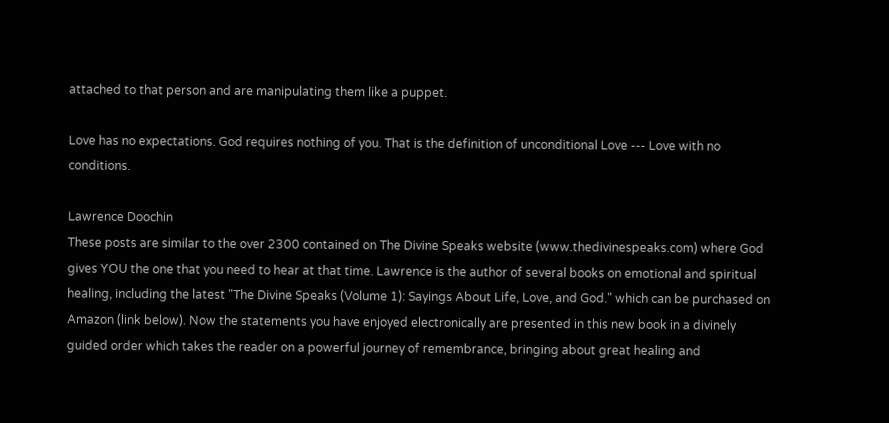attached to that person and are manipulating them like a puppet.

Love has no expectations. God requires nothing of you. That is the definition of unconditional Love --- Love with no conditions.

Lawrence Doochin
These posts are similar to the over 2300 contained on The Divine Speaks website (www.thedivinespeaks.com) where God gives YOU the one that you need to hear at that time. Lawrence is the author of several books on emotional and spiritual healing, including the latest "The Divine Speaks (Volume 1): Sayings About Life, Love, and God." which can be purchased on Amazon (link below). Now the statements you have enjoyed electronically are presented in this new book in a divinely guided order which takes the reader on a powerful journey of remembrance, bringing about great healing and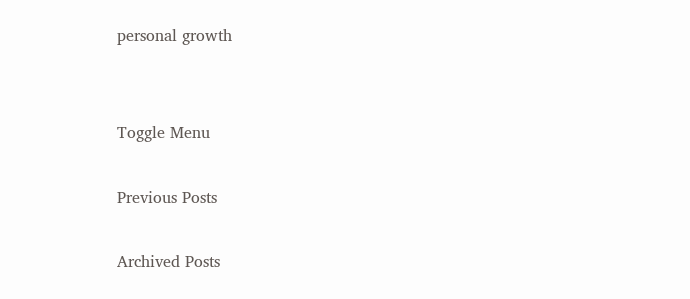personal growth


Toggle Menu

Previous Posts

Archived Posts